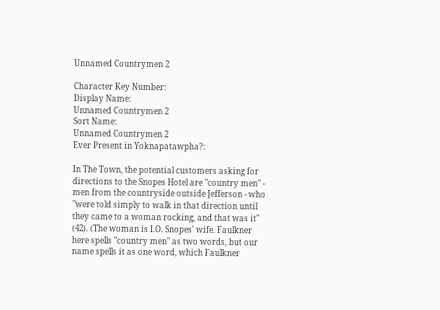Unnamed Countrymen 2

Character Key Number:
Display Name:
Unnamed Countrymen 2
Sort Name:
Unnamed Countrymen 2
Ever Present in Yoknapatawpha?:

In The Town, the potential customers asking for directions to the Snopes Hotel are "country men" - men from the countryside outside Jefferson - who "were told simply to walk in that direction until they came to a woman rocking, and that was it" (42). (The woman is I.O. Snopes' wife. Faulkner here spells "country men" as two words, but our name spells it as one word, which Faulkner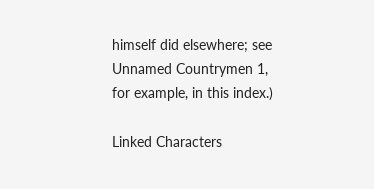himself did elsewhere; see Unnamed Countrymen 1, for example, in this index.)

Linked Characters